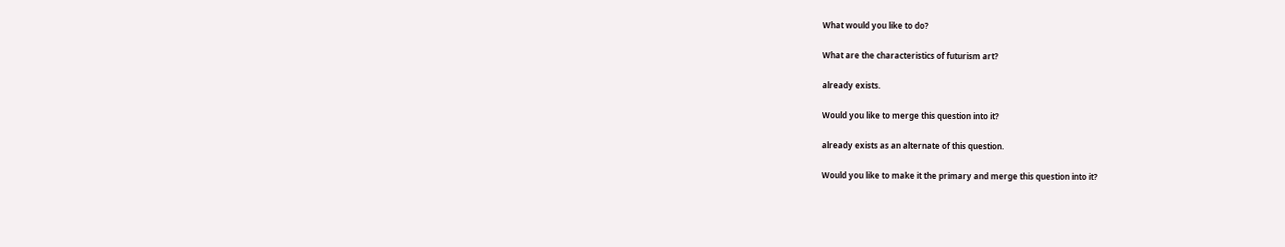What would you like to do?

What are the characteristics of futurism art?

already exists.

Would you like to merge this question into it?

already exists as an alternate of this question.

Would you like to make it the primary and merge this question into it?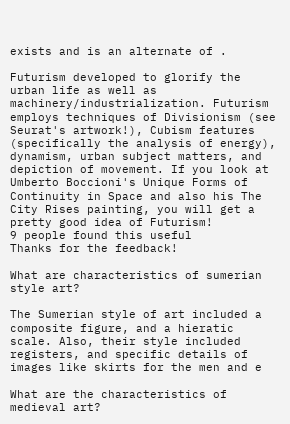exists and is an alternate of .

Futurism developed to glorify the urban life as well as machinery/industrialization. Futurism employs techniques of Divisionism (see Seurat's artwork!), Cubism features (specifically the analysis of energy), dynamism, urban subject matters, and depiction of movement. If you look at Umberto Boccioni's Unique Forms of Continuity in Space and also his The City Rises painting, you will get a pretty good idea of Futurism!
9 people found this useful
Thanks for the feedback!

What are characteristics of sumerian style art?

The Sumerian style of art included a composite figure, and a hieratic scale. Also, their style included registers, and specific details of images like skirts for the men and e

What are the characteristics of medieval art?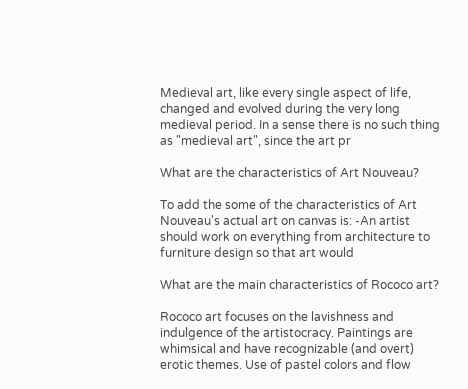Medieval art, like every single aspect of life, changed and evolved during the very long medieval period. In a sense there is no such thing as "medieval art", since the art pr

What are the characteristics of Art Nouveau?

To add the some of the characteristics of Art Nouveau's actual art on canvas is: -An artist should work on everything from architecture to furniture design so that art would

What are the main characteristics of Rococo art?

Rococo art focuses on the lavishness and indulgence of the artistocracy. Paintings are whimsical and have recognizable (and overt) erotic themes. Use of pastel colors and flow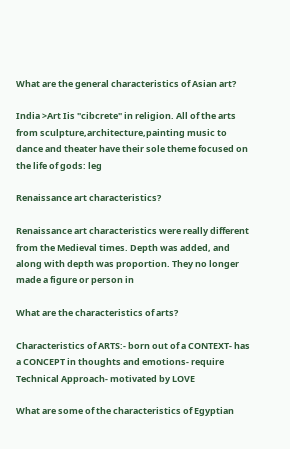What are the general characteristics of Asian art?

India >Art Iis "cibcrete" in religion. All of the arts from sculpture,architecture,painting music to dance and theater have their sole theme focused on the life of gods: leg

Renaissance art characteristics?

Renaissance art characteristics were really different from the Medieval times. Depth was added, and along with depth was proportion. They no longer made a figure or person in

What are the characteristics of arts?

Characteristics of ARTS:- born out of a CONTEXT- has a CONCEPT in thoughts and emotions- require Technical Approach- motivated by LOVE

What are some of the characteristics of Egyptian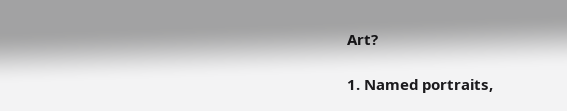Art?

1. Named portraits,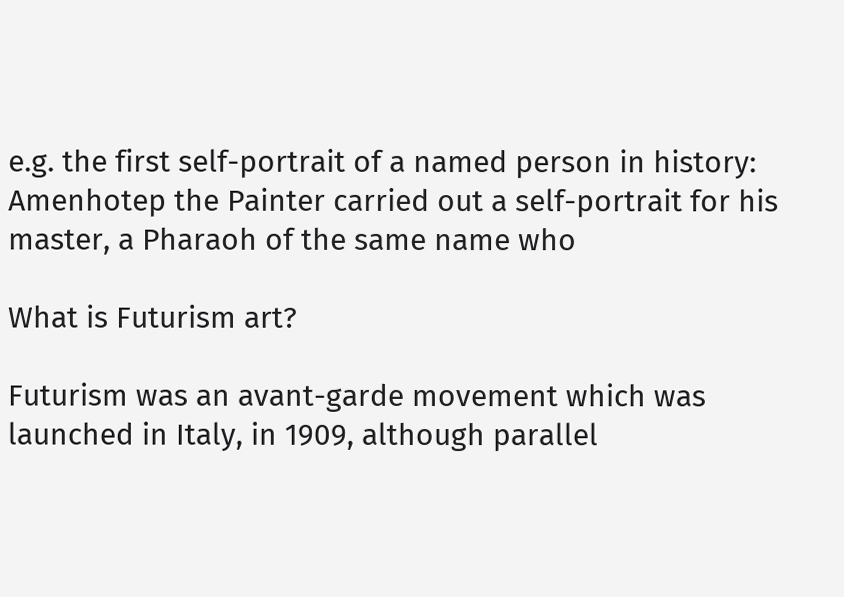e.g. the first self-portrait of a named person in history: Amenhotep the Painter carried out a self-portrait for his master, a Pharaoh of the same name who

What is Futurism art?

Futurism was an avant-garde movement which was launched in Italy, in 1909, although parallel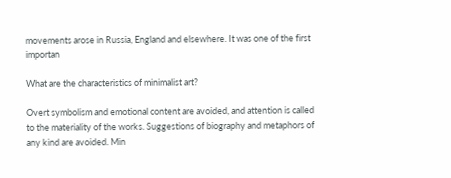movements arose in Russia, England and elsewhere. It was one of the first importan

What are the characteristics of minimalist art?

Overt symbolism and emotional content are avoided, and attention is called to the materiality of the works. Suggestions of biography and metaphors of any kind are avoided. Min